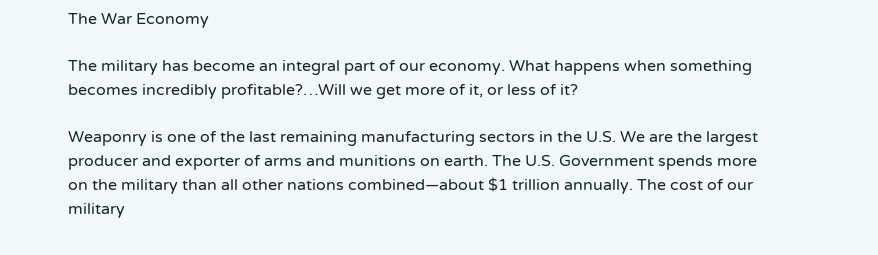The War Economy

The military has become an integral part of our economy. What happens when something becomes incredibly profitable?…Will we get more of it, or less of it?

Weaponry is one of the last remaining manufacturing sectors in the U.S. We are the largest producer and exporter of arms and munitions on earth. The U.S. Government spends more on the military than all other nations combined—about $1 trillion annually. The cost of our military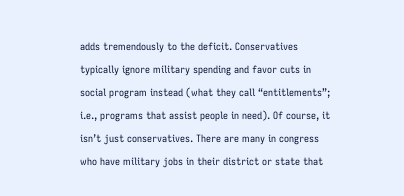adds tremendously to the deficit. Conservatives typically ignore military spending and favor cuts in social program instead (what they call “entitlements”; i.e., programs that assist people in need). Of course, it isn’t just conservatives. There are many in congress who have military jobs in their district or state that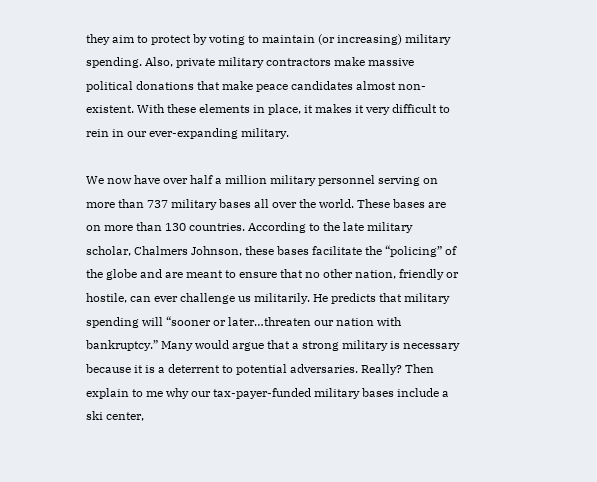they aim to protect by voting to maintain (or increasing) military spending. Also, private military contractors make massive political donations that make peace candidates almost non-existent. With these elements in place, it makes it very difficult to rein in our ever-expanding military.

We now have over half a million military personnel serving on more than 737 military bases all over the world. These bases are on more than 130 countries. According to the late military scholar, Chalmers Johnson, these bases facilitate the “policing” of the globe and are meant to ensure that no other nation, friendly or hostile, can ever challenge us militarily. He predicts that military spending will “sooner or later…threaten our nation with bankruptcy.” Many would argue that a strong military is necessary because it is a deterrent to potential adversaries. Really? Then explain to me why our tax-payer-funded military bases include a ski center,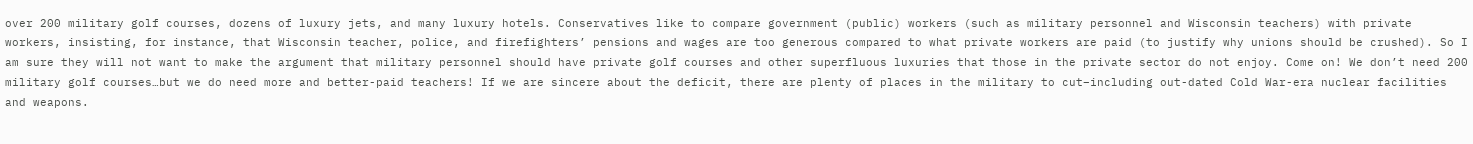over 200 military golf courses, dozens of luxury jets, and many luxury hotels. Conservatives like to compare government (public) workers (such as military personnel and Wisconsin teachers) with private workers, insisting, for instance, that Wisconsin teacher, police, and firefighters’ pensions and wages are too generous compared to what private workers are paid (to justify why unions should be crushed). So I am sure they will not want to make the argument that military personnel should have private golf courses and other superfluous luxuries that those in the private sector do not enjoy. Come on! We don’t need 200 military golf courses…but we do need more and better-paid teachers! If we are sincere about the deficit, there are plenty of places in the military to cut–including out-dated Cold War-era nuclear facilities and weapons.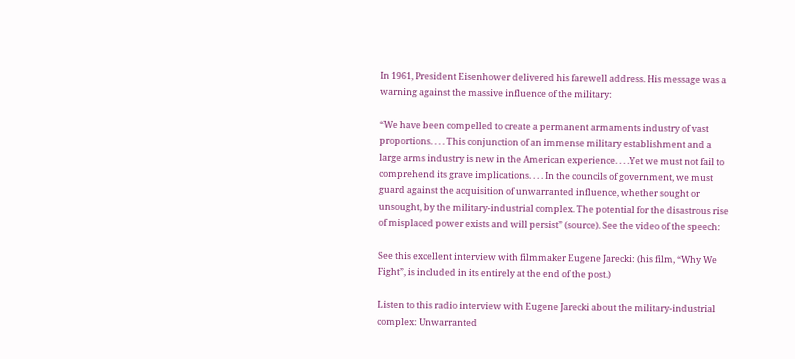In 1961, President Eisenhower delivered his farewell address. His message was a warning against the massive influence of the military:

“We have been compelled to create a permanent armaments industry of vast proportions. . . . This conjunction of an immense military establishment and a large arms industry is new in the American experience. . . .Yet we must not fail to comprehend its grave implications. . . . In the councils of government, we must guard against the acquisition of unwarranted influence, whether sought or unsought, by the military-industrial complex. The potential for the disastrous rise of misplaced power exists and will persist” (source). See the video of the speech:

See this excellent interview with filmmaker Eugene Jarecki: (his film, “Why We Fight”, is included in its entirely at the end of the post.)

Listen to this radio interview with Eugene Jarecki about the military-industrial complex: Unwarranted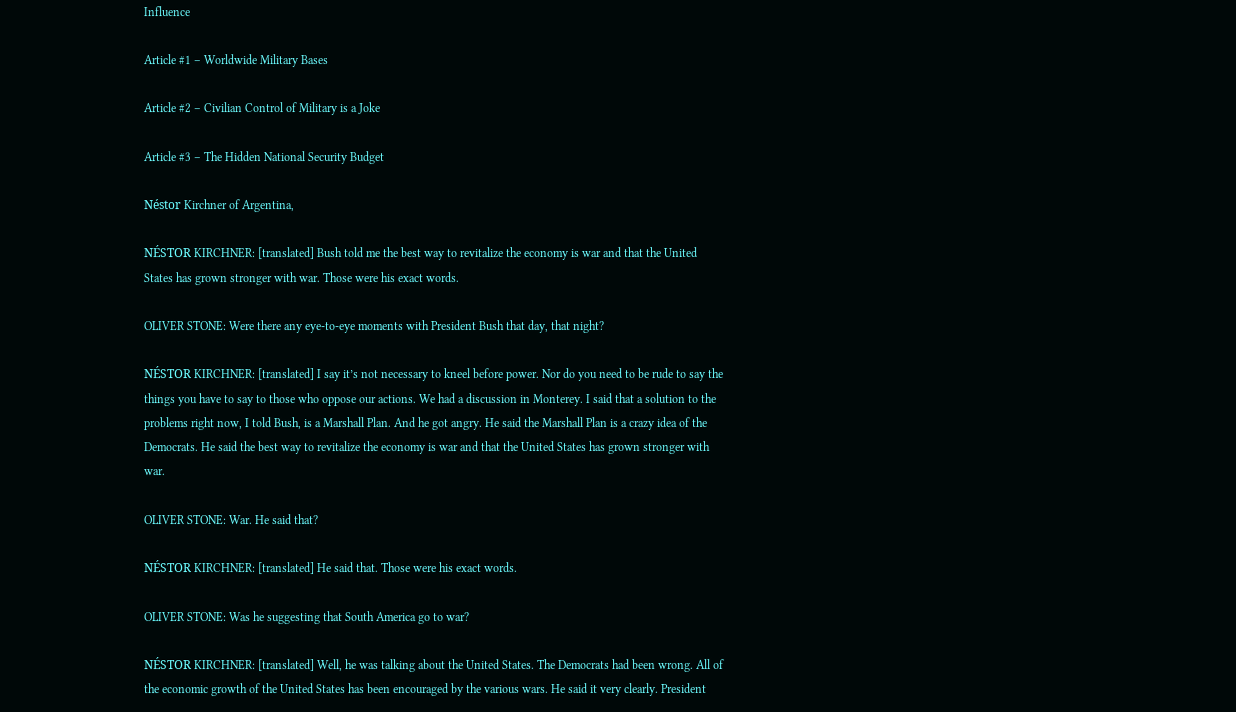Influence

Article #1 – Worldwide Military Bases

Article #2 – Civilian Control of Military is a Joke

Article #3 – The Hidden National Security Budget

Néstor Kirchner of Argentina,

NÉSTOR KIRCHNER: [translated] Bush told me the best way to revitalize the economy is war and that the United States has grown stronger with war. Those were his exact words.

OLIVER STONE: Were there any eye-to-eye moments with President Bush that day, that night?

NÉSTOR KIRCHNER: [translated] I say it’s not necessary to kneel before power. Nor do you need to be rude to say the things you have to say to those who oppose our actions. We had a discussion in Monterey. I said that a solution to the problems right now, I told Bush, is a Marshall Plan. And he got angry. He said the Marshall Plan is a crazy idea of the Democrats. He said the best way to revitalize the economy is war and that the United States has grown stronger with war.

OLIVER STONE: War. He said that?

NÉSTOR KIRCHNER: [translated] He said that. Those were his exact words.

OLIVER STONE: Was he suggesting that South America go to war?

NÉSTOR KIRCHNER: [translated] Well, he was talking about the United States. The Democrats had been wrong. All of the economic growth of the United States has been encouraged by the various wars. He said it very clearly. President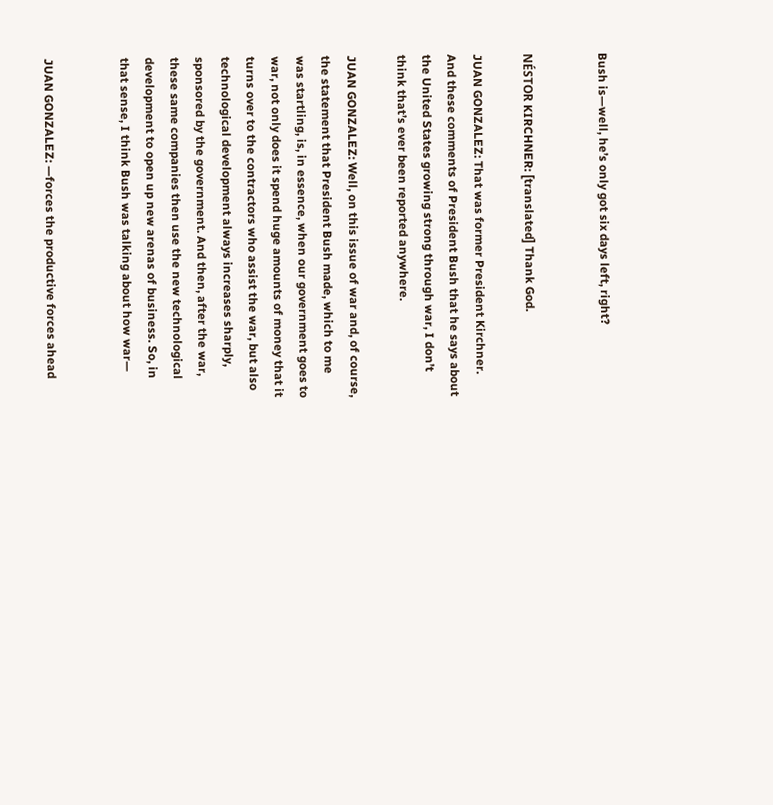Bush is—well, he’s only got six days left, right?


NÉSTOR KIRCHNER: [translated] Thank God.

JUAN GONZALEZ: That was former President Kirchner. And these comments of President Bush that he says about the United States growing strong through war, I don’t think that’s ever been reported anywhere.

JUAN GONZALEZ: Well, on this issue of war and, of course, the statement that President Bush made, which to me was startling, is, in essence, when our government goes to war, not only does it spend huge amounts of money that it turns over to the contractors who assist the war, but also technological development always increases sharply, sponsored by the government. And then, after the war, these same companies then use the new technological development to open up new arenas of business. So, in that sense, I think Bush was talking about how war—


JUAN GONZALEZ: —forces the productive forces ahead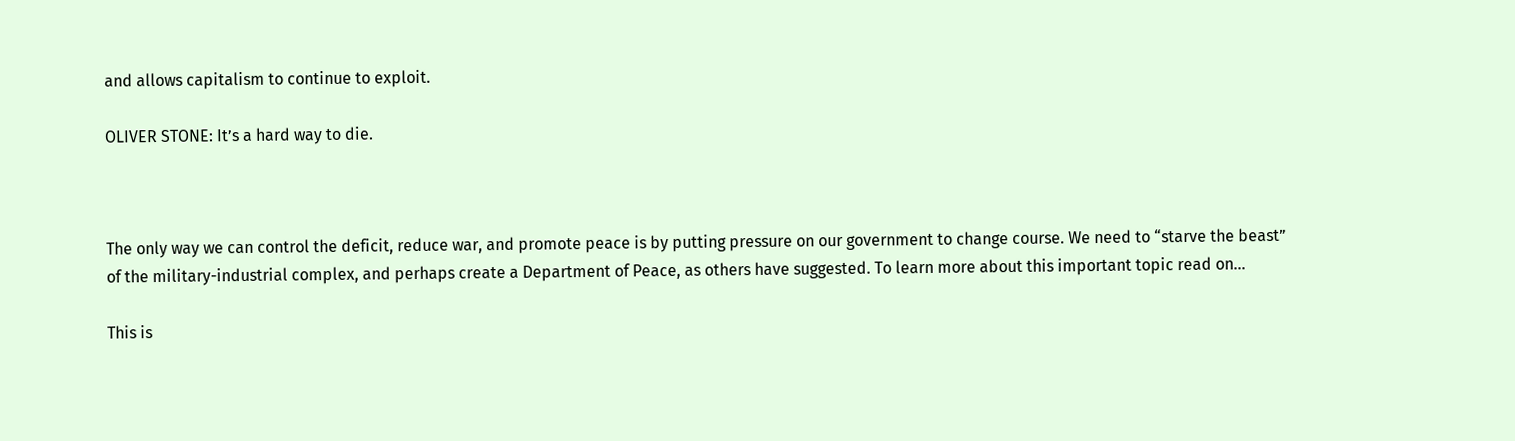and allows capitalism to continue to exploit.

OLIVER STONE: It’s a hard way to die.



The only way we can control the deficit, reduce war, and promote peace is by putting pressure on our government to change course. We need to “starve the beast” of the military-industrial complex, and perhaps create a Department of Peace, as others have suggested. To learn more about this important topic read on…

This is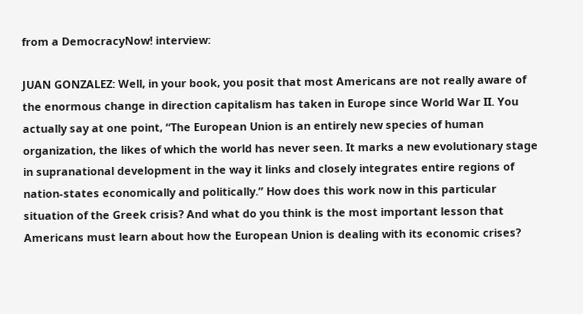from a DemocracyNow! interview:

JUAN GONZALEZ: Well, in your book, you posit that most Americans are not really aware of the enormous change in direction capitalism has taken in Europe since World War II. You actually say at one point, “The European Union is an entirely new species of human organization, the likes of which the world has never seen. It marks a new evolutionary stage in supranational development in the way it links and closely integrates entire regions of nation-states economically and politically.” How does this work now in this particular situation of the Greek crisis? And what do you think is the most important lesson that Americans must learn about how the European Union is dealing with its economic crises?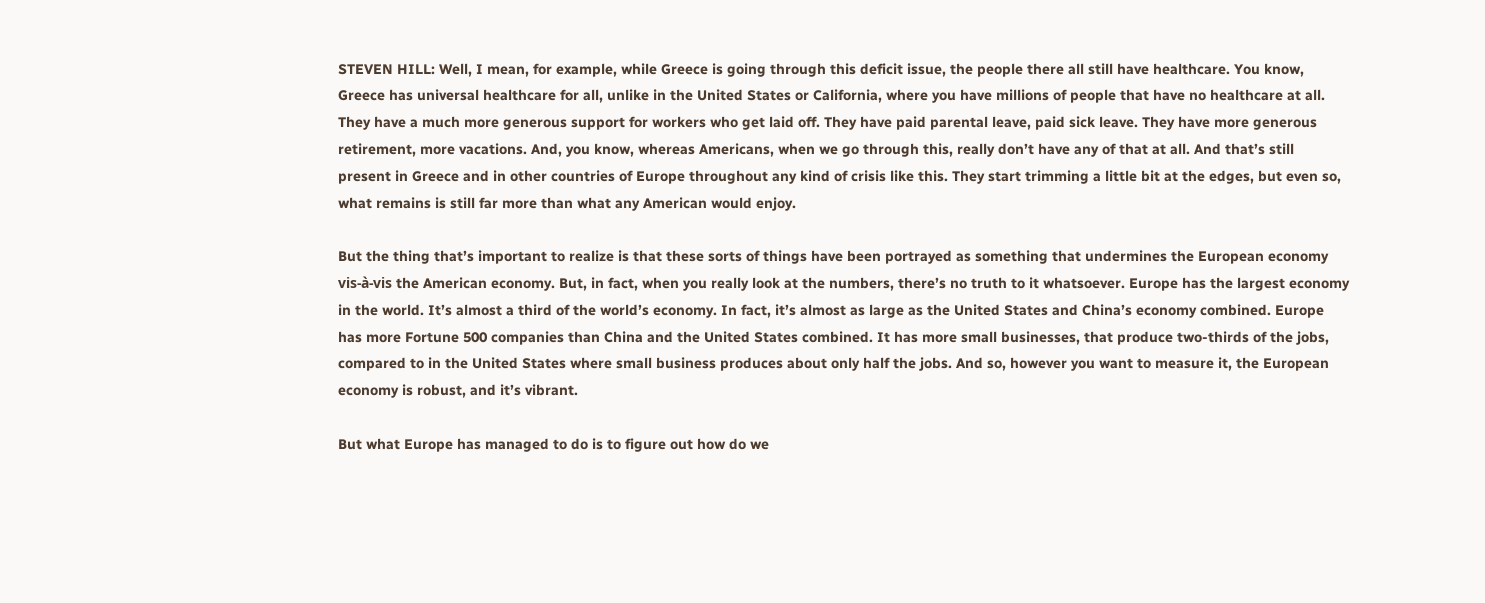STEVEN HILL: Well, I mean, for example, while Greece is going through this deficit issue, the people there all still have healthcare. You know, Greece has universal healthcare for all, unlike in the United States or California, where you have millions of people that have no healthcare at all. They have a much more generous support for workers who get laid off. They have paid parental leave, paid sick leave. They have more generous retirement, more vacations. And, you know, whereas Americans, when we go through this, really don’t have any of that at all. And that’s still present in Greece and in other countries of Europe throughout any kind of crisis like this. They start trimming a little bit at the edges, but even so, what remains is still far more than what any American would enjoy.

But the thing that’s important to realize is that these sorts of things have been portrayed as something that undermines the European economy vis-à-vis the American economy. But, in fact, when you really look at the numbers, there’s no truth to it whatsoever. Europe has the largest economy in the world. It’s almost a third of the world’s economy. In fact, it’s almost as large as the United States and China’s economy combined. Europe has more Fortune 500 companies than China and the United States combined. It has more small businesses, that produce two-thirds of the jobs, compared to in the United States where small business produces about only half the jobs. And so, however you want to measure it, the European economy is robust, and it’s vibrant.

But what Europe has managed to do is to figure out how do we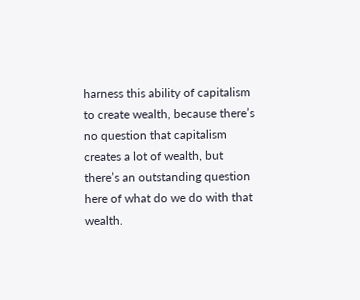harness this ability of capitalism to create wealth, because there’s no question that capitalism creates a lot of wealth, but there’s an outstanding question here of what do we do with that wealth.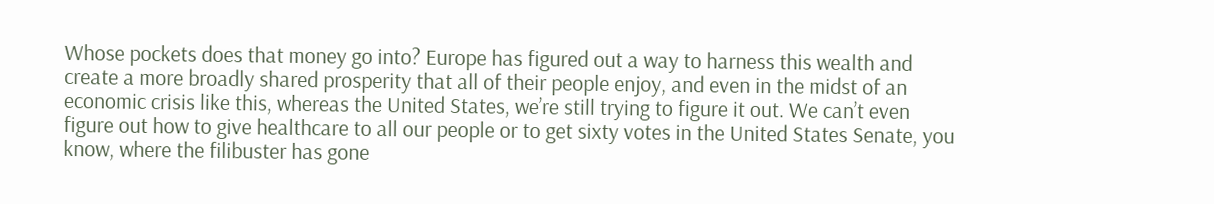Whose pockets does that money go into? Europe has figured out a way to harness this wealth and create a more broadly shared prosperity that all of their people enjoy, and even in the midst of an economic crisis like this, whereas the United States, we’re still trying to figure it out. We can’t even figure out how to give healthcare to all our people or to get sixty votes in the United States Senate, you know, where the filibuster has gone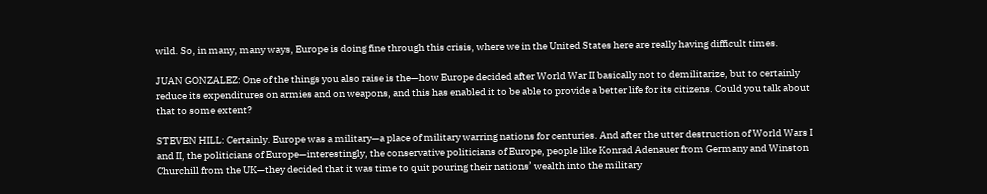wild. So, in many, many ways, Europe is doing fine through this crisis, where we in the United States here are really having difficult times.

JUAN GONZALEZ: One of the things you also raise is the—how Europe decided after World War II basically not to demilitarize, but to certainly reduce its expenditures on armies and on weapons, and this has enabled it to be able to provide a better life for its citizens. Could you talk about that to some extent?

STEVEN HILL: Certainly. Europe was a military—a place of military warring nations for centuries. And after the utter destruction of World Wars I and II, the politicians of Europe—interestingly, the conservative politicians of Europe, people like Konrad Adenauer from Germany and Winston Churchill from the UK—they decided that it was time to quit pouring their nations’ wealth into the military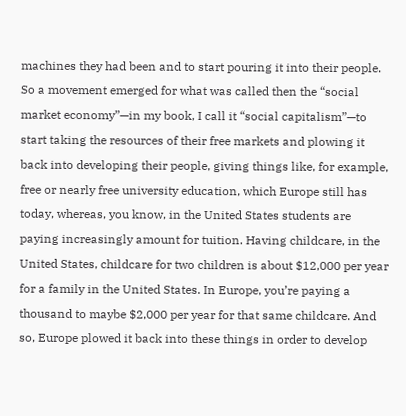machines they had been and to start pouring it into their people. So a movement emerged for what was called then the “social market economy”—in my book, I call it “social capitalism”—to start taking the resources of their free markets and plowing it back into developing their people, giving things like, for example, free or nearly free university education, which Europe still has today, whereas, you know, in the United States students are paying increasingly amount for tuition. Having childcare, in the United States, childcare for two children is about $12,000 per year for a family in the United States. In Europe, you’re paying a thousand to maybe $2,000 per year for that same childcare. And so, Europe plowed it back into these things in order to develop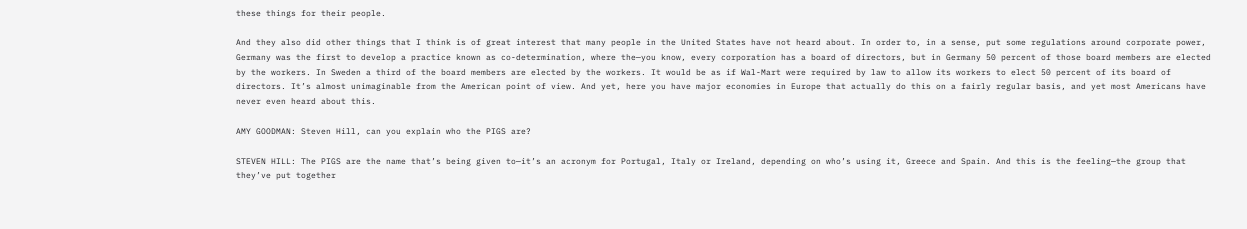these things for their people.

And they also did other things that I think is of great interest that many people in the United States have not heard about. In order to, in a sense, put some regulations around corporate power, Germany was the first to develop a practice known as co-determination, where the—you know, every corporation has a board of directors, but in Germany 50 percent of those board members are elected by the workers. In Sweden a third of the board members are elected by the workers. It would be as if Wal-Mart were required by law to allow its workers to elect 50 percent of its board of directors. It’s almost unimaginable from the American point of view. And yet, here you have major economies in Europe that actually do this on a fairly regular basis, and yet most Americans have never even heard about this.

AMY GOODMAN: Steven Hill, can you explain who the PIGS are?

STEVEN HILL: The PIGS are the name that’s being given to—it’s an acronym for Portugal, Italy or Ireland, depending on who’s using it, Greece and Spain. And this is the feeling—the group that they’ve put together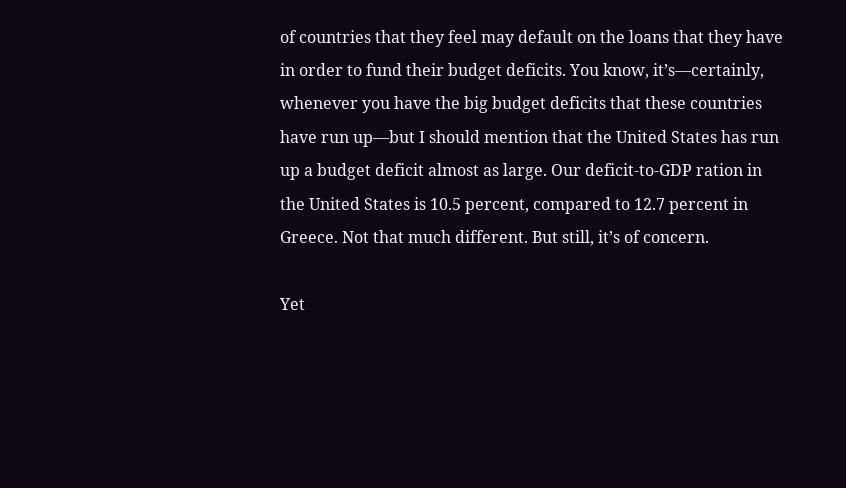of countries that they feel may default on the loans that they have in order to fund their budget deficits. You know, it’s—certainly, whenever you have the big budget deficits that these countries have run up—but I should mention that the United States has run up a budget deficit almost as large. Our deficit-to-GDP ration in the United States is 10.5 percent, compared to 12.7 percent in Greece. Not that much different. But still, it’s of concern.

Yet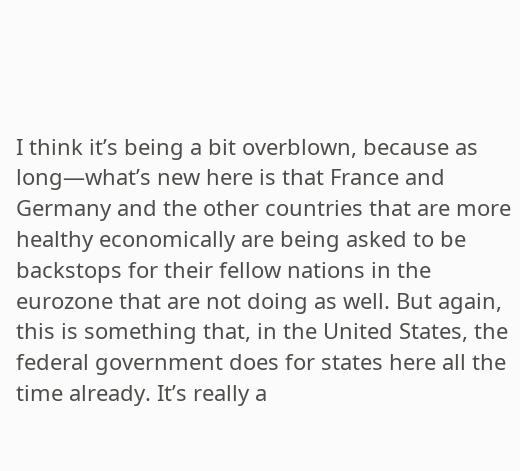I think it’s being a bit overblown, because as long—what’s new here is that France and Germany and the other countries that are more healthy economically are being asked to be backstops for their fellow nations in the eurozone that are not doing as well. But again, this is something that, in the United States, the federal government does for states here all the time already. It’s really a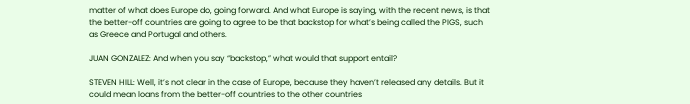matter of what does Europe do, going forward. And what Europe is saying, with the recent news, is that the better-off countries are going to agree to be that backstop for what’s being called the PIGS, such as Greece and Portugal and others.

JUAN GONZALEZ: And when you say “backstop,” what would that support entail?

STEVEN HILL: Well, it’s not clear in the case of Europe, because they haven’t released any details. But it could mean loans from the better-off countries to the other countries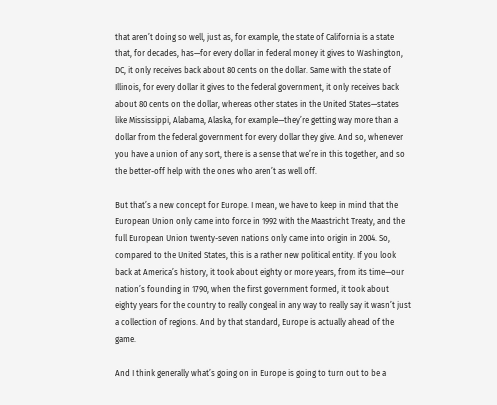that aren’t doing so well, just as, for example, the state of California is a state that, for decades, has—for every dollar in federal money it gives to Washington, DC, it only receives back about 80 cents on the dollar. Same with the state of Illinois, for every dollar it gives to the federal government, it only receives back about 80 cents on the dollar, whereas other states in the United States—states like Mississippi, Alabama, Alaska, for example—they’re getting way more than a dollar from the federal government for every dollar they give. And so, whenever you have a union of any sort, there is a sense that we’re in this together, and so the better-off help with the ones who aren’t as well off.

But that’s a new concept for Europe. I mean, we have to keep in mind that the European Union only came into force in 1992 with the Maastricht Treaty, and the full European Union twenty-seven nations only came into origin in 2004. So, compared to the United States, this is a rather new political entity. If you look back at America’s history, it took about eighty or more years, from its time—our nation’s founding in 1790, when the first government formed, it took about eighty years for the country to really congeal in any way to really say it wasn’t just a collection of regions. And by that standard, Europe is actually ahead of the game.

And I think generally what’s going on in Europe is going to turn out to be a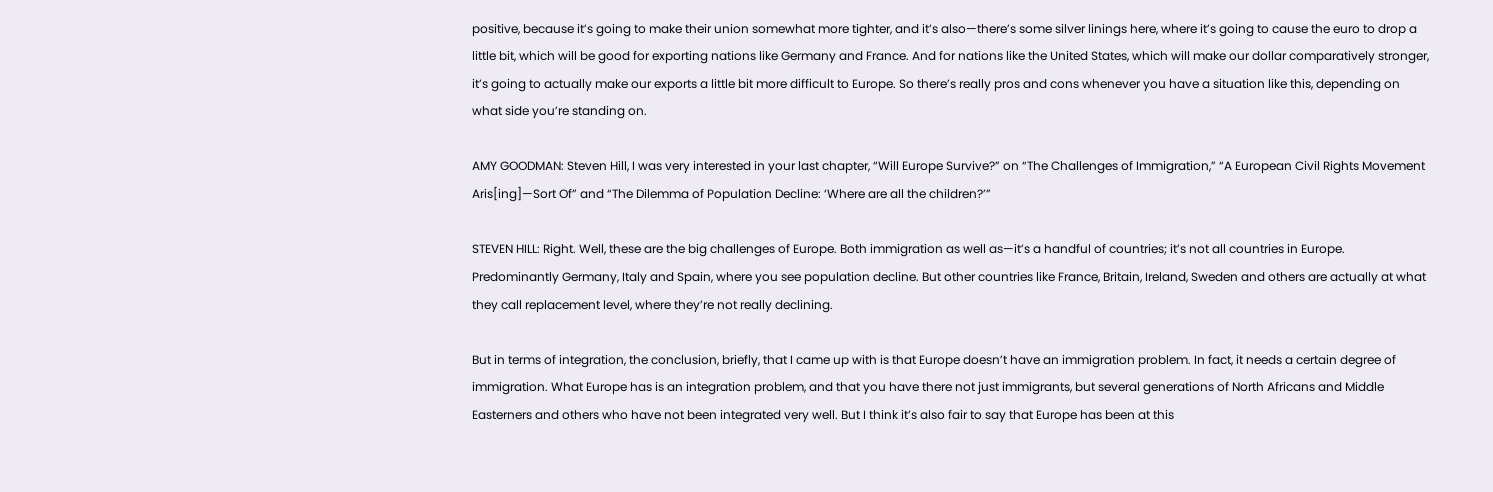positive, because it’s going to make their union somewhat more tighter, and it’s also—there’s some silver linings here, where it’s going to cause the euro to drop a little bit, which will be good for exporting nations like Germany and France. And for nations like the United States, which will make our dollar comparatively stronger, it’s going to actually make our exports a little bit more difficult to Europe. So there’s really pros and cons whenever you have a situation like this, depending on what side you’re standing on.

AMY GOODMAN: Steven Hill, I was very interested in your last chapter, “Will Europe Survive?” on “The Challenges of Immigration,” “A European Civil Rights Movement Aris[ing]—Sort Of” and “The Dilemma of Population Decline: ‘Where are all the children?’”

STEVEN HILL: Right. Well, these are the big challenges of Europe. Both immigration as well as—it’s a handful of countries; it’s not all countries in Europe. Predominantly Germany, Italy and Spain, where you see population decline. But other countries like France, Britain, Ireland, Sweden and others are actually at what they call replacement level, where they’re not really declining.

But in terms of integration, the conclusion, briefly, that I came up with is that Europe doesn’t have an immigration problem. In fact, it needs a certain degree of immigration. What Europe has is an integration problem, and that you have there not just immigrants, but several generations of North Africans and Middle Easterners and others who have not been integrated very well. But I think it’s also fair to say that Europe has been at this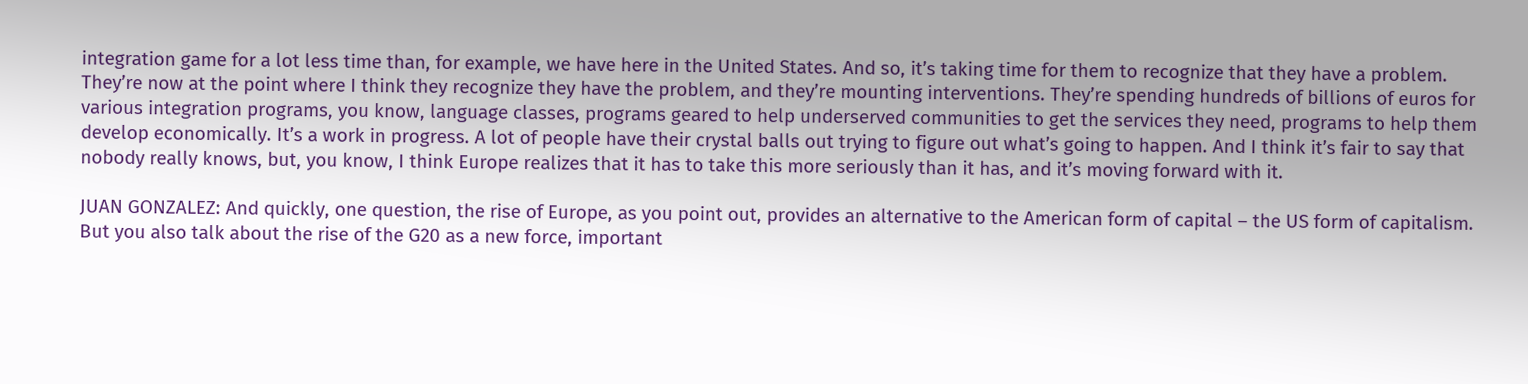integration game for a lot less time than, for example, we have here in the United States. And so, it’s taking time for them to recognize that they have a problem. They’re now at the point where I think they recognize they have the problem, and they’re mounting interventions. They’re spending hundreds of billions of euros for various integration programs, you know, language classes, programs geared to help underserved communities to get the services they need, programs to help them develop economically. It’s a work in progress. A lot of people have their crystal balls out trying to figure out what’s going to happen. And I think it’s fair to say that nobody really knows, but, you know, I think Europe realizes that it has to take this more seriously than it has, and it’s moving forward with it.

JUAN GONZALEZ: And quickly, one question, the rise of Europe, as you point out, provides an alternative to the American form of capital – the US form of capitalism. But you also talk about the rise of the G20 as a new force, important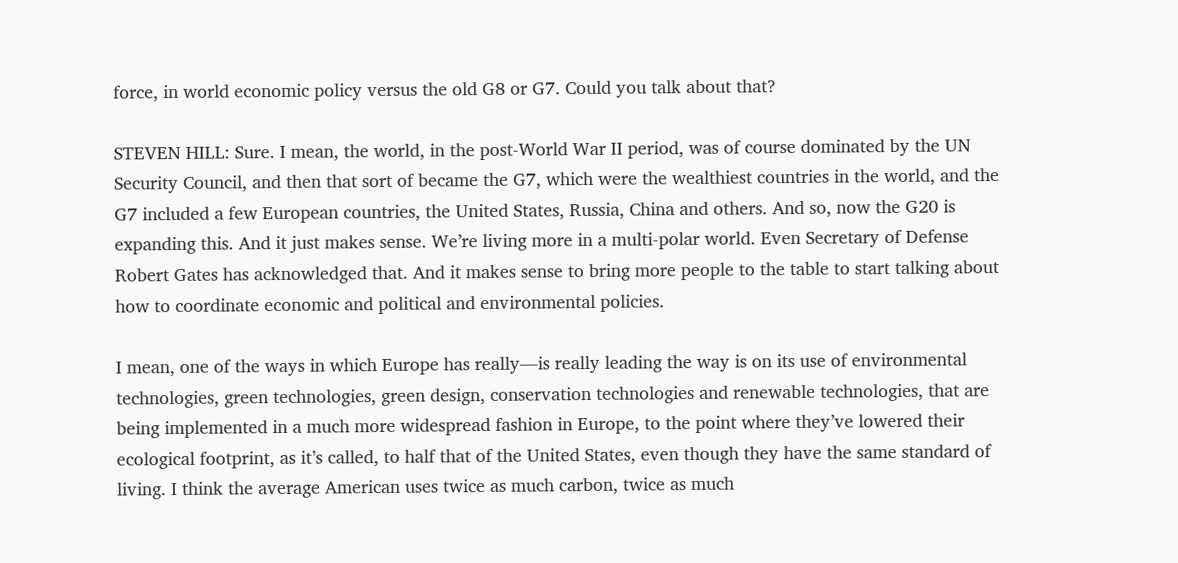force, in world economic policy versus the old G8 or G7. Could you talk about that?

STEVEN HILL: Sure. I mean, the world, in the post-World War II period, was of course dominated by the UN Security Council, and then that sort of became the G7, which were the wealthiest countries in the world, and the G7 included a few European countries, the United States, Russia, China and others. And so, now the G20 is expanding this. And it just makes sense. We’re living more in a multi-polar world. Even Secretary of Defense Robert Gates has acknowledged that. And it makes sense to bring more people to the table to start talking about how to coordinate economic and political and environmental policies.

I mean, one of the ways in which Europe has really—is really leading the way is on its use of environmental technologies, green technologies, green design, conservation technologies and renewable technologies, that are being implemented in a much more widespread fashion in Europe, to the point where they’ve lowered their ecological footprint, as it’s called, to half that of the United States, even though they have the same standard of living. I think the average American uses twice as much carbon, twice as much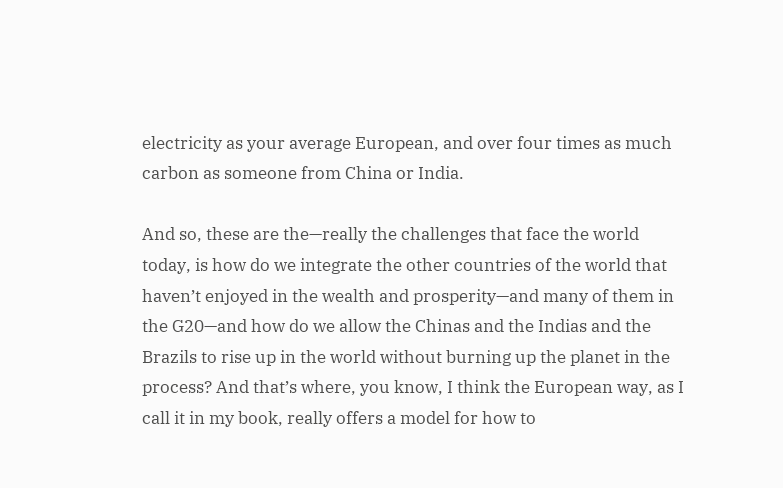electricity as your average European, and over four times as much carbon as someone from China or India.

And so, these are the—really the challenges that face the world today, is how do we integrate the other countries of the world that haven’t enjoyed in the wealth and prosperity—and many of them in the G20—and how do we allow the Chinas and the Indias and the Brazils to rise up in the world without burning up the planet in the process? And that’s where, you know, I think the European way, as I call it in my book, really offers a model for how to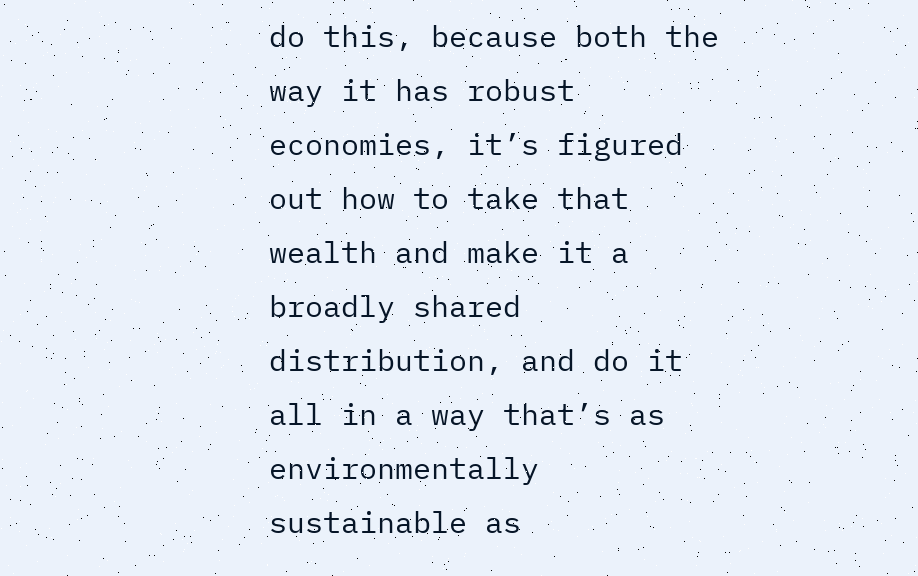do this, because both the way it has robust economies, it’s figured out how to take that wealth and make it a broadly shared distribution, and do it all in a way that’s as environmentally sustainable as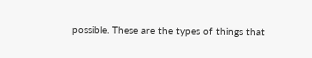possible. These are the types of things that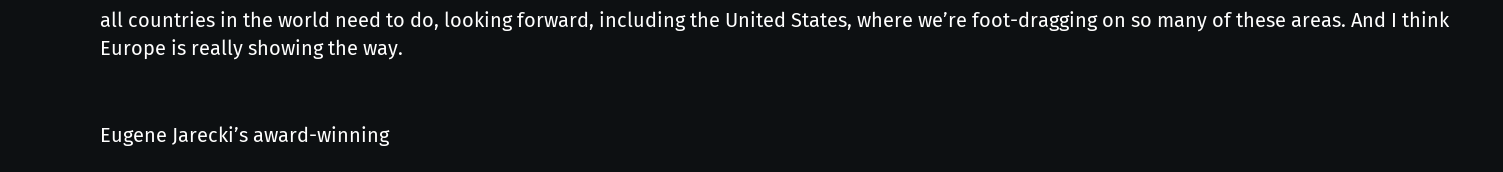all countries in the world need to do, looking forward, including the United States, where we’re foot-dragging on so many of these areas. And I think Europe is really showing the way.


Eugene Jarecki’s award-winning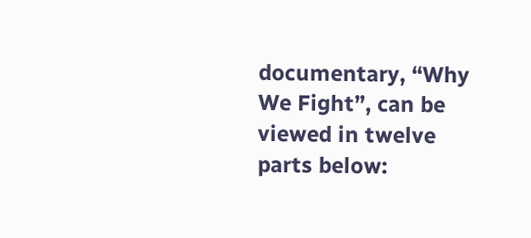documentary, “Why We Fight”, can be viewed in twelve parts below: